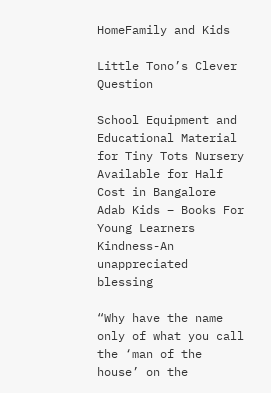HomeFamily and Kids

Little Tono’s Clever Question

School Equipment and Educational Material for Tiny Tots Nursery Available for Half Cost in Bangalore
Adab Kids – Books For Young Learners
Kindness-An unappreciated blessing

“Why have the name only of what you call the ‘man of the house’ on the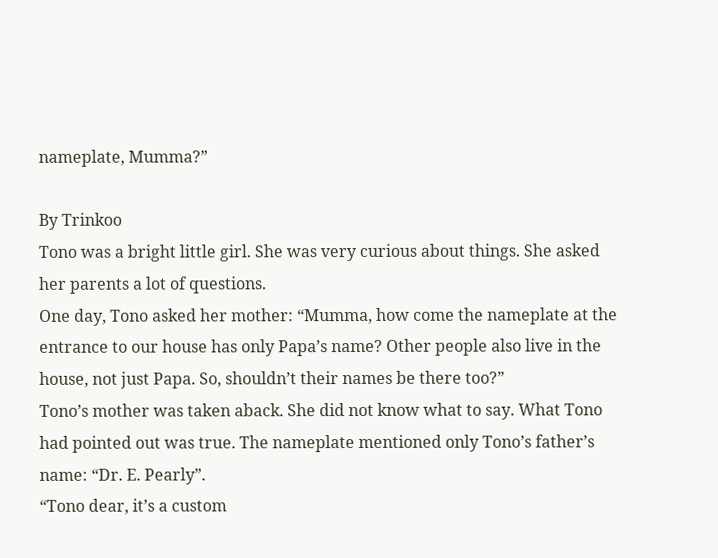nameplate, Mumma?”

By Trinkoo
Tono was a bright little girl. She was very curious about things. She asked her parents a lot of questions.
One day, Tono asked her mother: “Mumma, how come the nameplate at the entrance to our house has only Papa’s name? Other people also live in the house, not just Papa. So, shouldn’t their names be there too?”
Tono’s mother was taken aback. She did not know what to say. What Tono had pointed out was true. The nameplate mentioned only Tono’s father’s name: “Dr. E. Pearly”.
“Tono dear, it’s a custom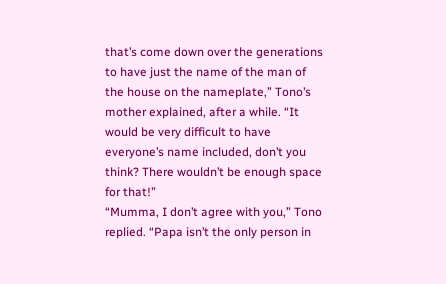that’s come down over the generations to have just the name of the man of the house on the nameplate,” Tono’s mother explained, after a while. “It would be very difficult to have everyone’s name included, don’t you think? There wouldn’t be enough space for that!”
“Mumma, I don’t agree with you,” Tono replied. “Papa isn’t the only person in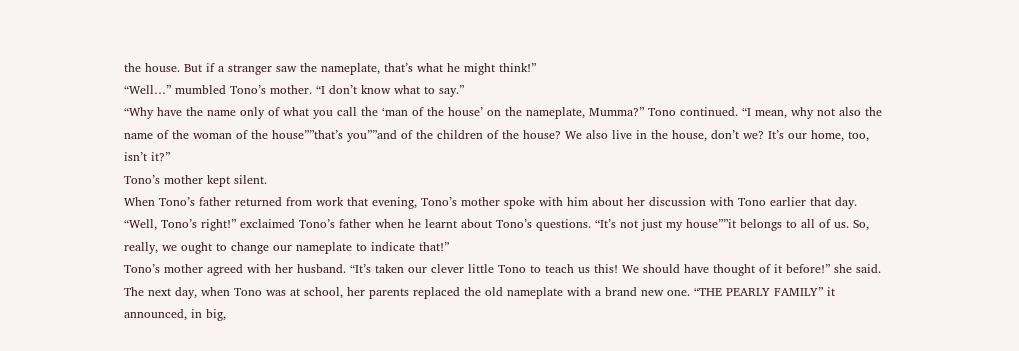the house. But if a stranger saw the nameplate, that’s what he might think!”
“Well…” mumbled Tono’s mother. “I don’t know what to say.”
“Why have the name only of what you call the ‘man of the house’ on the nameplate, Mumma?” Tono continued. “I mean, why not also the name of the woman of the house””that’s you””and of the children of the house? We also live in the house, don’t we? It’s our home, too, isn’t it?”
Tono’s mother kept silent.
When Tono’s father returned from work that evening, Tono’s mother spoke with him about her discussion with Tono earlier that day.
“Well, Tono’s right!” exclaimed Tono’s father when he learnt about Tono’s questions. “It’s not just my house””it belongs to all of us. So, really, we ought to change our nameplate to indicate that!”
Tono’s mother agreed with her husband. “It’s taken our clever little Tono to teach us this! We should have thought of it before!” she said.
The next day, when Tono was at school, her parents replaced the old nameplate with a brand new one. “THE PEARLY FAMILY” it announced, in big,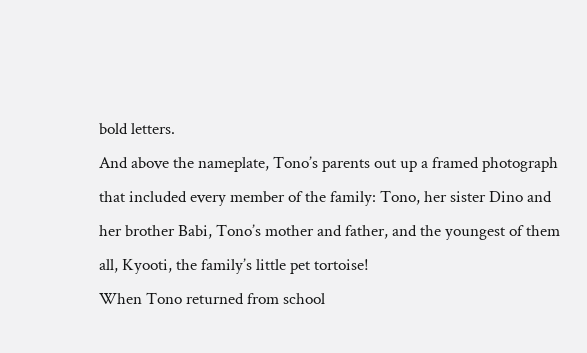bold letters.
And above the nameplate, Tono’s parents out up a framed photograph that included every member of the family: Tono, her sister Dino and her brother Babi, Tono’s mother and father, and the youngest of them all, Kyooti, the family’s little pet tortoise!
When Tono returned from school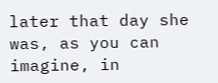later that day she was, as you can imagine, in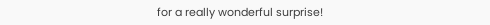for a really wonderful surprise!